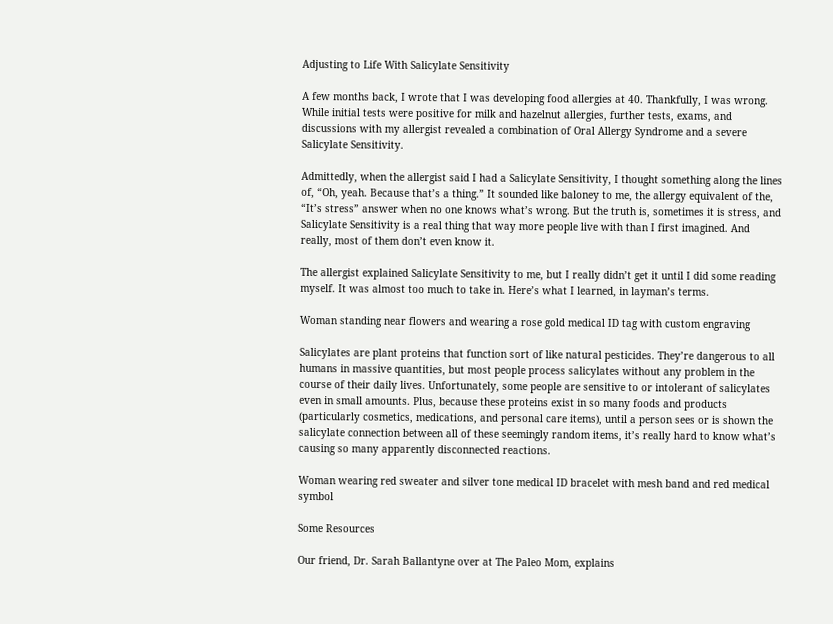Adjusting to Life With Salicylate Sensitivity

A few months back, I wrote that I was developing food allergies at 40. Thankfully, I was wrong. While initial tests were positive for milk and hazelnut allergies, further tests, exams, and discussions with my allergist revealed a combination of Oral Allergy Syndrome and a severe Salicylate Sensitivity.

Admittedly, when the allergist said I had a Salicylate Sensitivity, I thought something along the lines of, “Oh, yeah. Because that’s a thing.” It sounded like baloney to me, the allergy equivalent of the, “It’s stress” answer when no one knows what’s wrong. But the truth is, sometimes it is stress, and Salicylate Sensitivity is a real thing that way more people live with than I first imagined. And really, most of them don’t even know it.

The allergist explained Salicylate Sensitivity to me, but I really didn’t get it until I did some reading myself. It was almost too much to take in. Here’s what I learned, in layman’s terms.

Woman standing near flowers and wearing a rose gold medical ID tag with custom engraving

Salicylates are plant proteins that function sort of like natural pesticides. They’re dangerous to all humans in massive quantities, but most people process salicylates without any problem in the course of their daily lives. Unfortunately, some people are sensitive to or intolerant of salicylates even in small amounts. Plus, because these proteins exist in so many foods and products (particularly cosmetics, medications, and personal care items), until a person sees or is shown the salicylate connection between all of these seemingly random items, it’s really hard to know what’s causing so many apparently disconnected reactions.

Woman wearing red sweater and silver tone medical ID bracelet with mesh band and red medical symbol

Some Resources

Our friend, Dr. Sarah Ballantyne over at The Paleo Mom, explains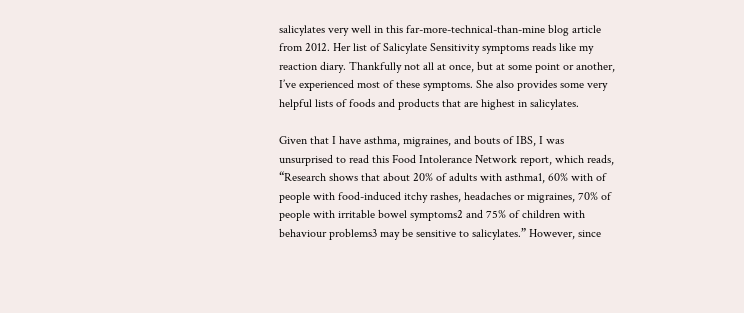salicylates very well in this far-more-technical-than-mine blog article from 2012. Her list of Salicylate Sensitivity symptoms reads like my reaction diary. Thankfully not all at once, but at some point or another, I’ve experienced most of these symptoms. She also provides some very helpful lists of foods and products that are highest in salicylates.

Given that I have asthma, migraines, and bouts of IBS, I was unsurprised to read this Food Intolerance Network report, which reads, “Research shows that about 20% of adults with asthma1, 60% with of people with food-induced itchy rashes, headaches or migraines, 70% of people with irritable bowel symptoms2 and 75% of children with behaviour problems3 may be sensitive to salicylates.” However, since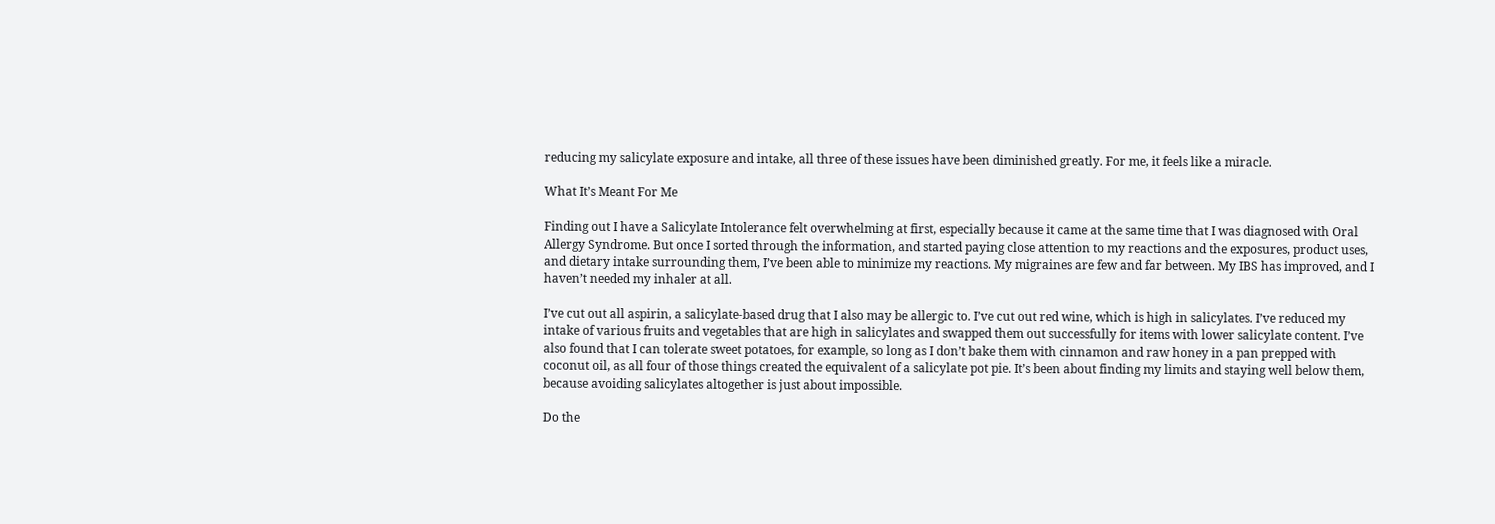reducing my salicylate exposure and intake, all three of these issues have been diminished greatly. For me, it feels like a miracle.

What It’s Meant For Me

Finding out I have a Salicylate Intolerance felt overwhelming at first, especially because it came at the same time that I was diagnosed with Oral Allergy Syndrome. But once I sorted through the information, and started paying close attention to my reactions and the exposures, product uses, and dietary intake surrounding them, I’ve been able to minimize my reactions. My migraines are few and far between. My IBS has improved, and I haven’t needed my inhaler at all.

I’ve cut out all aspirin, a salicylate-based drug that I also may be allergic to. I’ve cut out red wine, which is high in salicylates. I’ve reduced my intake of various fruits and vegetables that are high in salicylates and swapped them out successfully for items with lower salicylate content. I’ve also found that I can tolerate sweet potatoes, for example, so long as I don’t bake them with cinnamon and raw honey in a pan prepped with coconut oil, as all four of those things created the equivalent of a salicylate pot pie. It’s been about finding my limits and staying well below them, because avoiding salicylates altogether is just about impossible.

Do the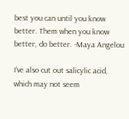best you can until you know better. Them when you know better, do better. -Maya Angelou

I’ve also cut out salicylic acid, which may not seem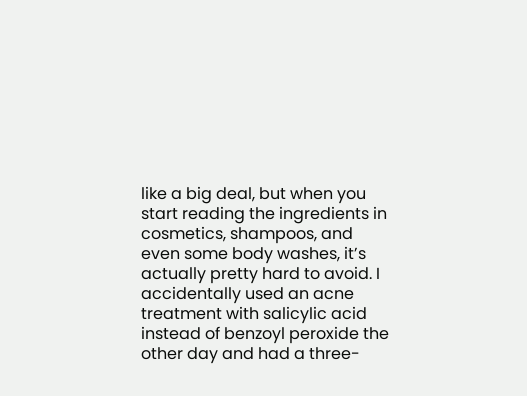like a big deal, but when you start reading the ingredients in cosmetics, shampoos, and even some body washes, it’s actually pretty hard to avoid. I accidentally used an acne treatment with salicylic acid instead of benzoyl peroxide the other day and had a three-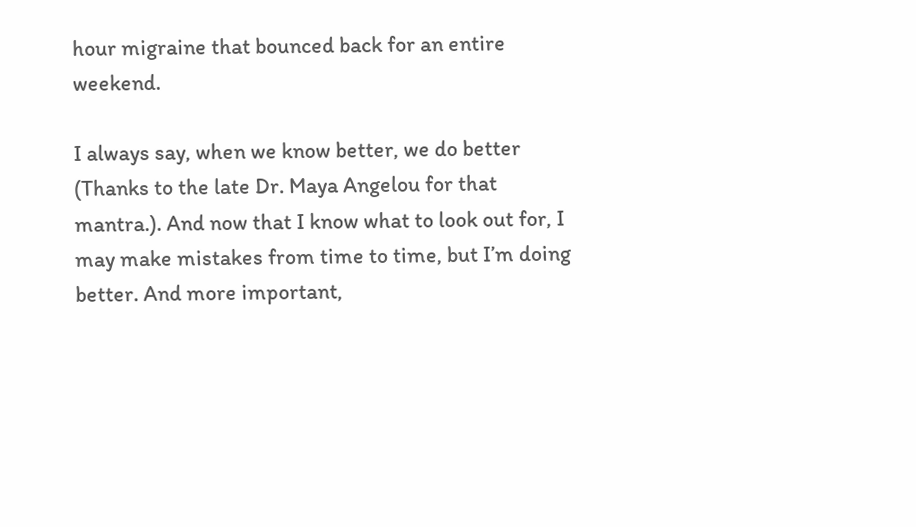hour migraine that bounced back for an entire weekend.

I always say, when we know better, we do better (Thanks to the late Dr. Maya Angelou for that mantra.). And now that I know what to look out for, I may make mistakes from time to time, but I’m doing better. And more important,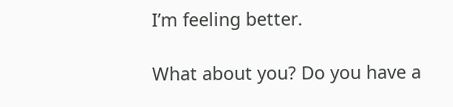I’m feeling better.

What about you? Do you have a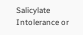Salicylate Intolerance or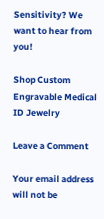Sensitivity? We want to hear from you!

Shop Custom Engravable Medical ID Jewelry

Leave a Comment

Your email address will not be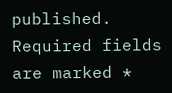published. Required fields are marked *